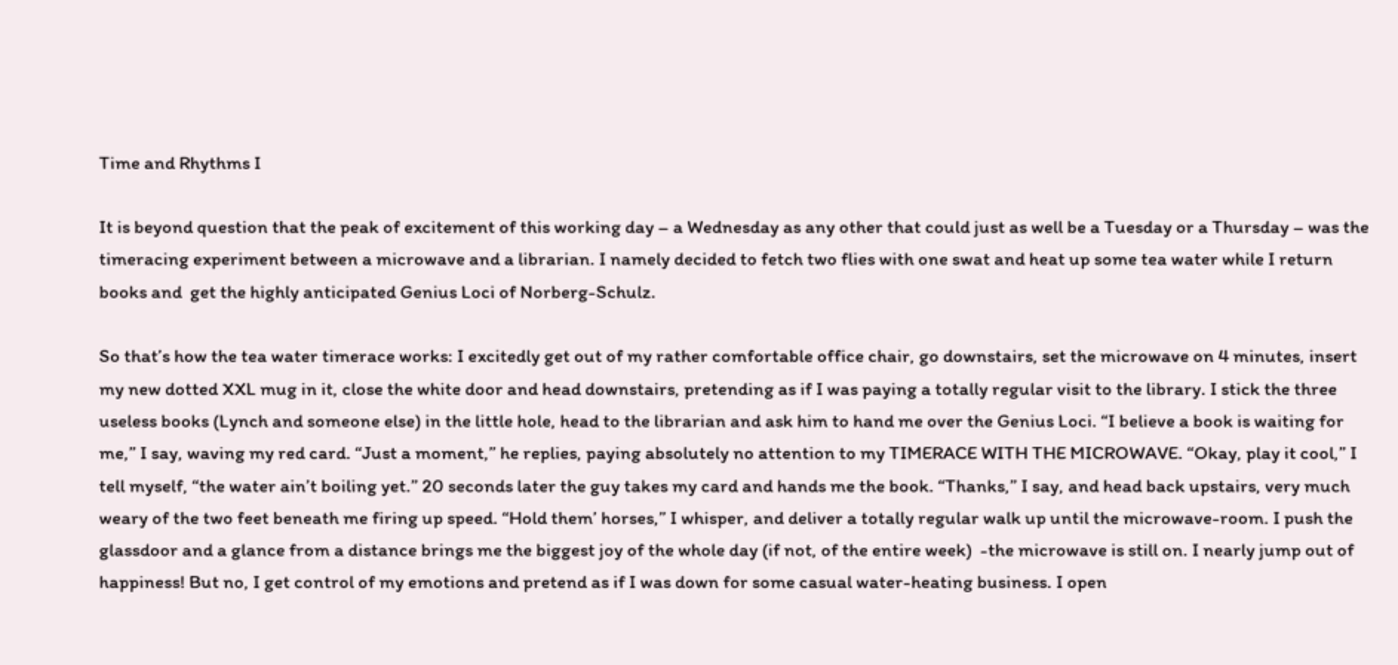Time and Rhythms I

It is beyond question that the peak of excitement of this working day – a Wednesday as any other that could just as well be a Tuesday or a Thursday – was the timeracing experiment between a microwave and a librarian. I namely decided to fetch two flies with one swat and heat up some tea water while I return books and  get the highly anticipated Genius Loci of Norberg-Schulz.

So that’s how the tea water timerace works: I excitedly get out of my rather comfortable office chair, go downstairs, set the microwave on 4 minutes, insert my new dotted XXL mug in it, close the white door and head downstairs, pretending as if I was paying a totally regular visit to the library. I stick the three useless books (Lynch and someone else) in the little hole, head to the librarian and ask him to hand me over the Genius Loci. “I believe a book is waiting for me,” I say, waving my red card. “Just a moment,” he replies, paying absolutely no attention to my TIMERACE WITH THE MICROWAVE. “Okay, play it cool,” I tell myself, “the water ain’t boiling yet.” 20 seconds later the guy takes my card and hands me the book. “Thanks,” I say, and head back upstairs, very much weary of the two feet beneath me firing up speed. “Hold them’ horses,” I whisper, and deliver a totally regular walk up until the microwave-room. I push the glassdoor and a glance from a distance brings me the biggest joy of the whole day (if not, of the entire week)  -the microwave is still on. I nearly jump out of happiness! But no, I get control of my emotions and pretend as if I was down for some casual water-heating business. I open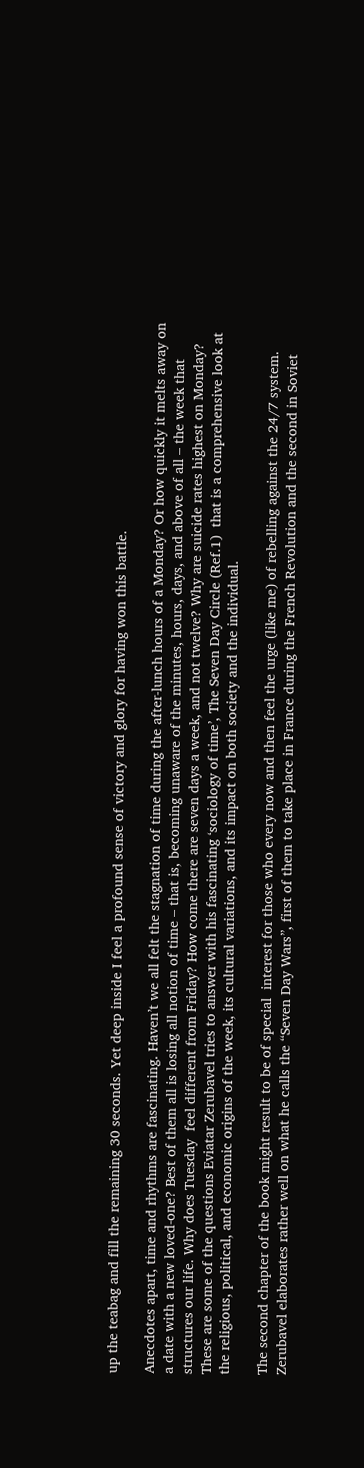up the teabag and fill the remaining 30 seconds. Yet deep inside I feel a profound sense of victory and glory for having won this battle.

Anecdotes apart, time and rhythms are fascinating. Haven’t we all felt the stagnation of time during the after-lunch hours of a Monday? Or how quickly it melts away on a date with a new loved-one? Best of them all is losing all notion of time – that is, becoming unaware of the minutes, hours, days, and above of all – the week that structures our life. Why does Tuesday  feel different from Friday? How come there are seven days a week, and not twelve? Why are suicide rates highest on Monday? These are some of the questions Eviatar Zerubavel tries to answer with his fascinating ‘sociology of time’, The Seven Day Circle (Ref.1)  that is a comprehensive look at the religious, political, and economic origins of the week, its cultural variations, and its impact on both society and the individual.

The second chapter of the book might result to be of special  interest for those who every now and then feel the urge (like me) of rebelling against the 24/7 system. Zerubavel elaborates rather well on what he calls the “Seven Day Wars”, first of them to take place in France during the French Revolution and the second in Soviet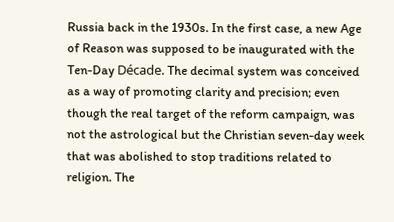Russia back in the 1930s. In the first case, a new Age of Reason was supposed to be inaugurated with the Ten-Day Décade. The decimal system was conceived as a way of promoting clarity and precision; even though the real target of the reform campaign, was not the astrological but the Christian seven-day week that was abolished to stop traditions related to religion. The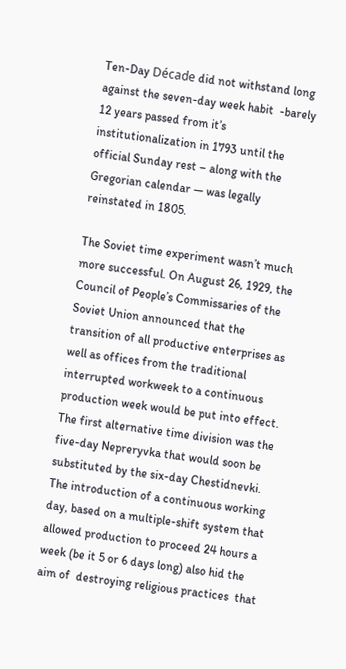Ten-Day Décade did not withstand long against the seven-day week habit  -barely 12 years passed from it’s institutionalization in 1793 until the official Sunday rest – along with the Gregorian calendar — was legally reinstated in 1805.

The Soviet time experiment wasn’t much more successful. On August 26, 1929, the Council of People’s Commissaries of the Soviet Union announced that the transition of all productive enterprises as well as offices from the traditional interrupted workweek to a continuous production week would be put into effect. The first alternative time division was the five-day Nepreryvka that would soon be substituted by the six-day Chestidnevki. The introduction of a continuous working day, based on a multiple-shift system that allowed production to proceed 24 hours a week (be it 5 or 6 days long) also hid the aim of  destroying religious practices  that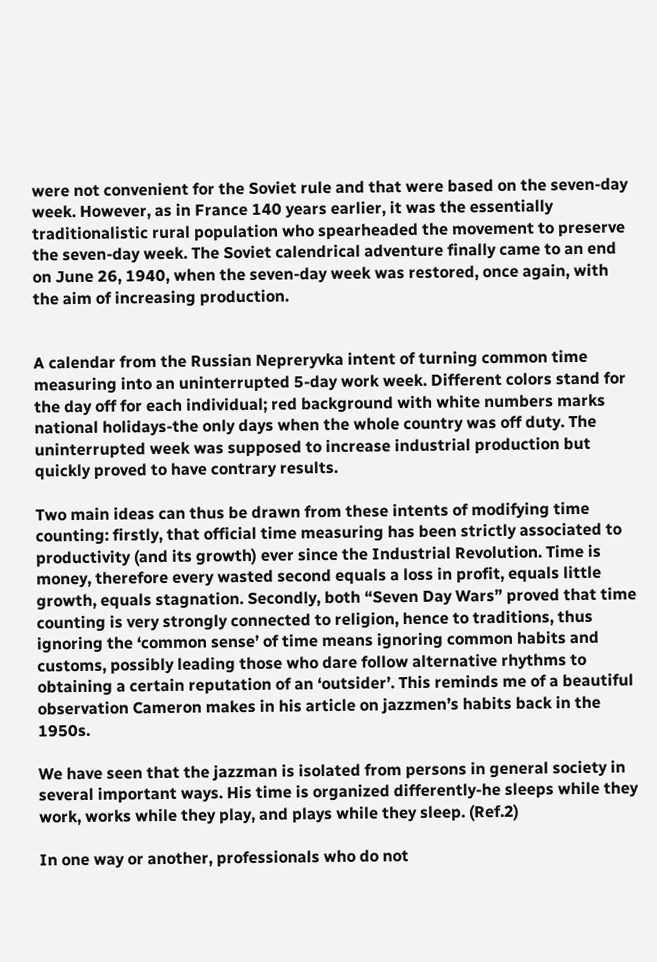were not convenient for the Soviet rule and that were based on the seven-day week. However, as in France 140 years earlier, it was the essentially traditionalistic rural population who spearheaded the movement to preserve the seven-day week. The Soviet calendrical adventure finally came to an end on June 26, 1940, when the seven-day week was restored, once again, with the aim of increasing production.


A calendar from the Russian Nepreryvka intent of turning common time measuring into an uninterrupted 5-day work week. Different colors stand for the day off for each individual; red background with white numbers marks national holidays-the only days when the whole country was off duty. The uninterrupted week was supposed to increase industrial production but quickly proved to have contrary results.

Two main ideas can thus be drawn from these intents of modifying time counting: firstly, that official time measuring has been strictly associated to productivity (and its growth) ever since the Industrial Revolution. Time is money, therefore every wasted second equals a loss in profit, equals little growth, equals stagnation. Secondly, both “Seven Day Wars” proved that time counting is very strongly connected to religion, hence to traditions, thus ignoring the ‘common sense’ of time means ignoring common habits and customs, possibly leading those who dare follow alternative rhythms to obtaining a certain reputation of an ‘outsider’. This reminds me of a beautiful observation Cameron makes in his article on jazzmen’s habits back in the 1950s.

We have seen that the jazzman is isolated from persons in general society in several important ways. His time is organized differently-he sleeps while they work, works while they play, and plays while they sleep. (Ref.2)

In one way or another, professionals who do not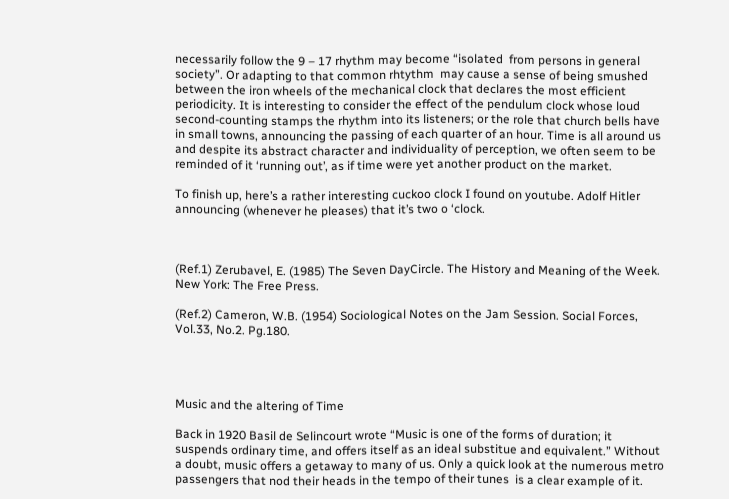necessarily follow the 9 – 17 rhythm may become “isolated  from persons in general society”. Or adapting to that common rhtythm  may cause a sense of being smushed between the iron wheels of the mechanical clock that declares the most efficient periodicity. It is interesting to consider the effect of the pendulum clock whose loud second-counting stamps the rhythm into its listeners; or the role that church bells have in small towns, announcing the passing of each quarter of an hour. Time is all around us and despite its abstract character and individuality of perception, we often seem to be reminded of it ‘running out’, as if time were yet another product on the market.

To finish up, here’s a rather interesting cuckoo clock I found on youtube. Adolf Hitler announcing (whenever he pleases) that it’s two o ‘clock.



(Ref.1) Zerubavel, E. (1985) The Seven DayCircle. The History and Meaning of the Week. New York: The Free Press.

(Ref.2) Cameron, W.B. (1954) Sociological Notes on the Jam Session. Social Forces, Vol.33, No.2. Pg.180.




Music and the altering of Time

Back in 1920 Basil de Selincourt wrote “Music is one of the forms of duration; it suspends ordinary time, and offers itself as an ideal substitue and equivalent.” Without a doubt, music offers a getaway to many of us. Only a quick look at the numerous metro passengers that nod their heads in the tempo of their tunes  is a clear example of it.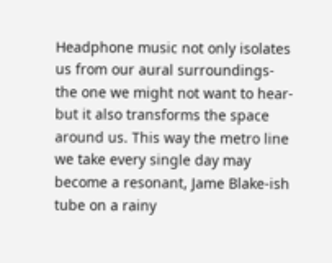Headphone music not only isolates us from our aural surroundings-the one we might not want to hear-but it also transforms the space around us. This way the metro line we take every single day may become a resonant, Jame Blake-ish tube on a rainy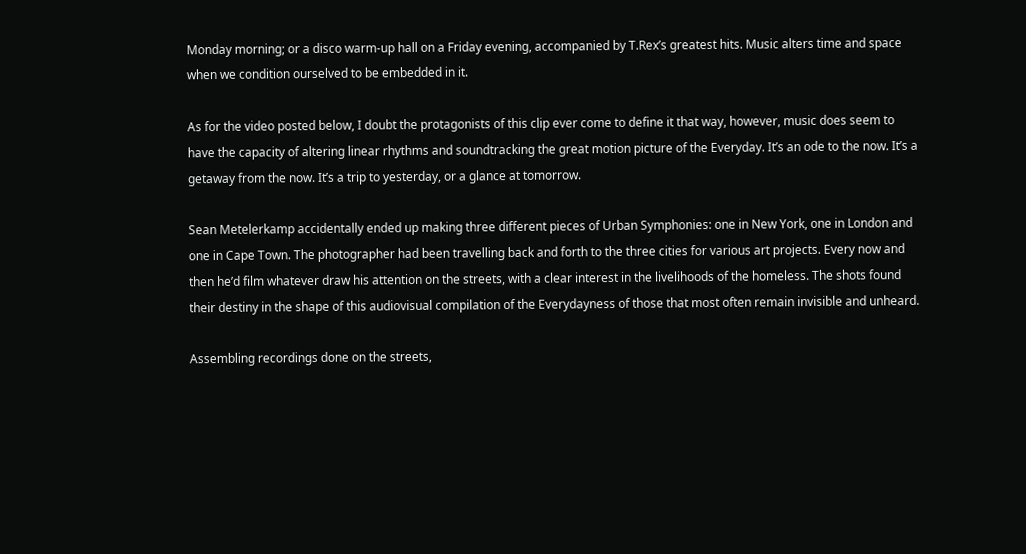Monday morning; or a disco warm-up hall on a Friday evening, accompanied by T.Rex’s greatest hits. Music alters time and space when we condition ourselved to be embedded in it.

As for the video posted below, I doubt the protagonists of this clip ever come to define it that way, however, music does seem to have the capacity of altering linear rhythms and soundtracking the great motion picture of the Everyday. It’s an ode to the now. It’s a getaway from the now. It’s a trip to yesterday, or a glance at tomorrow.

Sean Metelerkamp accidentally ended up making three different pieces of Urban Symphonies: one in New York, one in London and one in Cape Town. The photographer had been travelling back and forth to the three cities for various art projects. Every now and then he’d film whatever draw his attention on the streets, with a clear interest in the livelihoods of the homeless. The shots found their destiny in the shape of this audiovisual compilation of the Everydayness of those that most often remain invisible and unheard.

Assembling recordings done on the streets,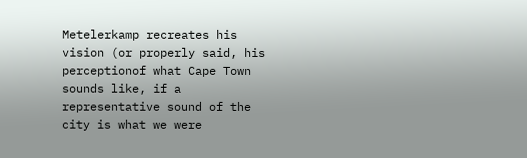Metelerkamp recreates his vision (or properly said, his perceptionof what Cape Town sounds like, if a representative sound of the city is what we were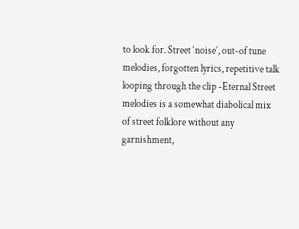to look for. Street ‘noise’, out-of tune melodies, forgotten lyrics, repetitive talk looping through the clip -Eternal Street melodies is a somewhat diabolical mix of street folklore without any garnishment,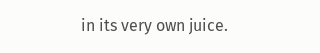in its very own juice.